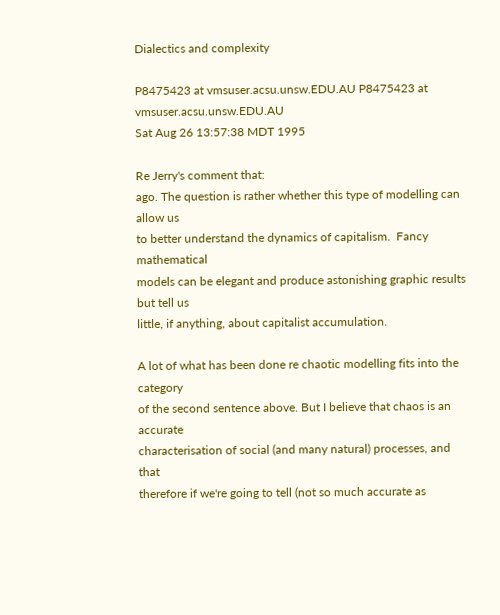Dialectics and complexity

P8475423 at vmsuser.acsu.unsw.EDU.AU P8475423 at vmsuser.acsu.unsw.EDU.AU
Sat Aug 26 13:57:38 MDT 1995

Re Jerry's comment that:
ago. The question is rather whether this type of modelling can allow us
to better understand the dynamics of capitalism.  Fancy mathematical
models can be elegant and produce astonishing graphic results but tell us
little, if anything, about capitalist accumulation.

A lot of what has been done re chaotic modelling fits into the category
of the second sentence above. But I believe that chaos is an accurate
characterisation of social (and many natural) processes, and that
therefore if we're going to tell (not so much accurate as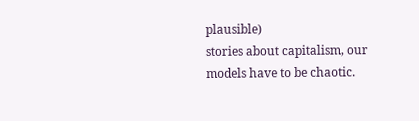plausible)
stories about capitalism, our models have to be chaotic.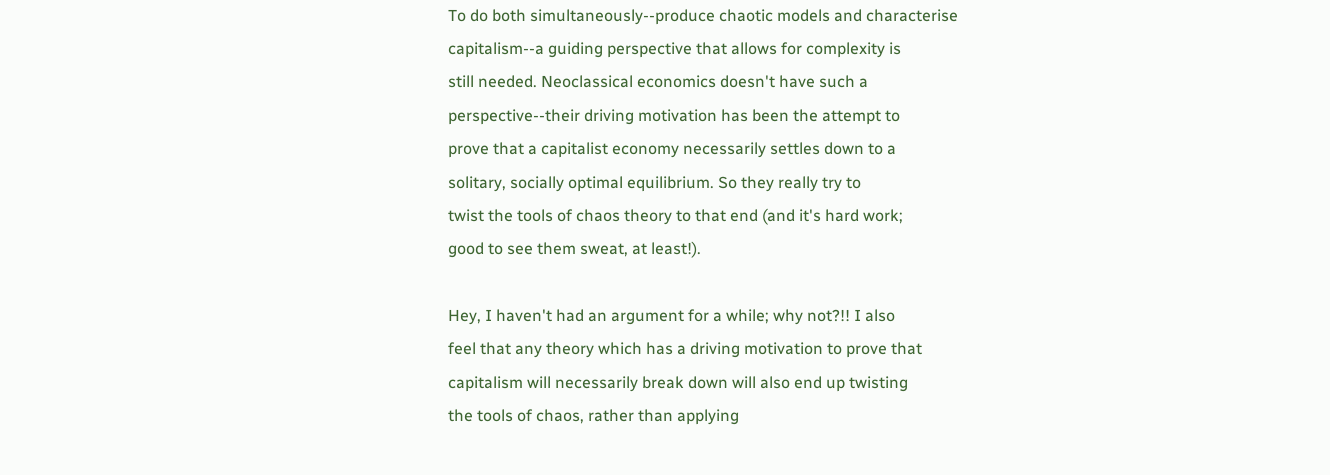To do both simultaneously--produce chaotic models and characterise
capitalism--a guiding perspective that allows for complexity is
still needed. Neoclassical economics doesn't have such a
perspective--their driving motivation has been the attempt to
prove that a capitalist economy necessarily settles down to a
solitary, socially optimal equilibrium. So they really try to
twist the tools of chaos theory to that end (and it's hard work;
good to see them sweat, at least!).

Hey, I haven't had an argument for a while; why not?!! I also
feel that any theory which has a driving motivation to prove that
capitalism will necessarily break down will also end up twisting
the tools of chaos, rather than applying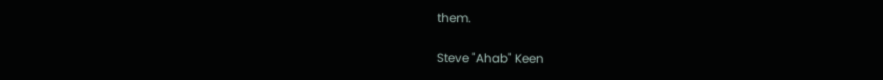them.

Steve "Ahab" Keen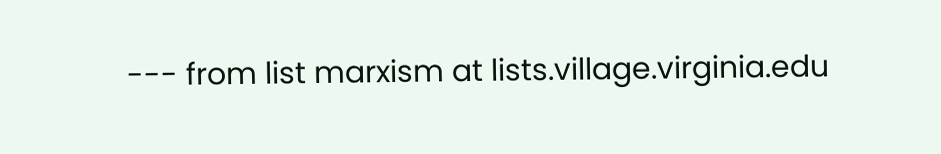--- from list marxism at lists.village.virginia.edu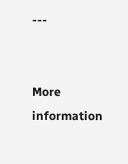---


More information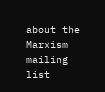about the Marxism mailing list